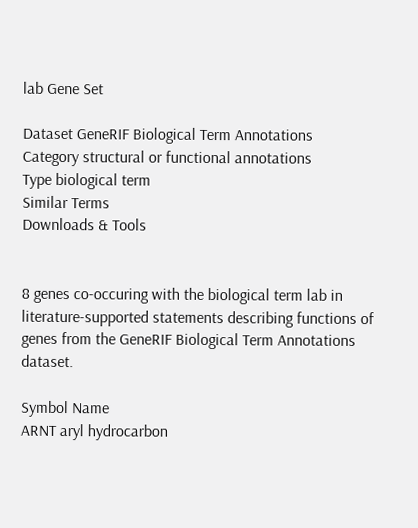lab Gene Set

Dataset GeneRIF Biological Term Annotations
Category structural or functional annotations
Type biological term
Similar Terms
Downloads & Tools


8 genes co-occuring with the biological term lab in literature-supported statements describing functions of genes from the GeneRIF Biological Term Annotations dataset.

Symbol Name
ARNT aryl hydrocarbon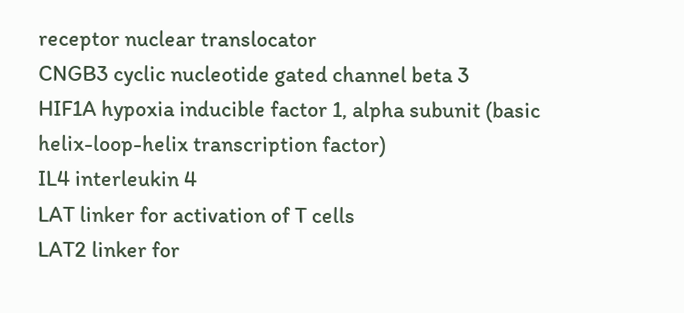receptor nuclear translocator
CNGB3 cyclic nucleotide gated channel beta 3
HIF1A hypoxia inducible factor 1, alpha subunit (basic helix-loop-helix transcription factor)
IL4 interleukin 4
LAT linker for activation of T cells
LAT2 linker for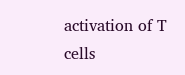activation of T cells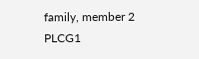family, member 2
PLCG1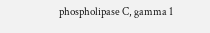phospholipase C, gamma 1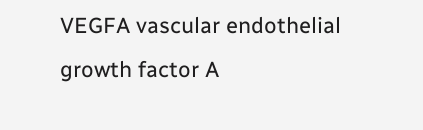VEGFA vascular endothelial growth factor A